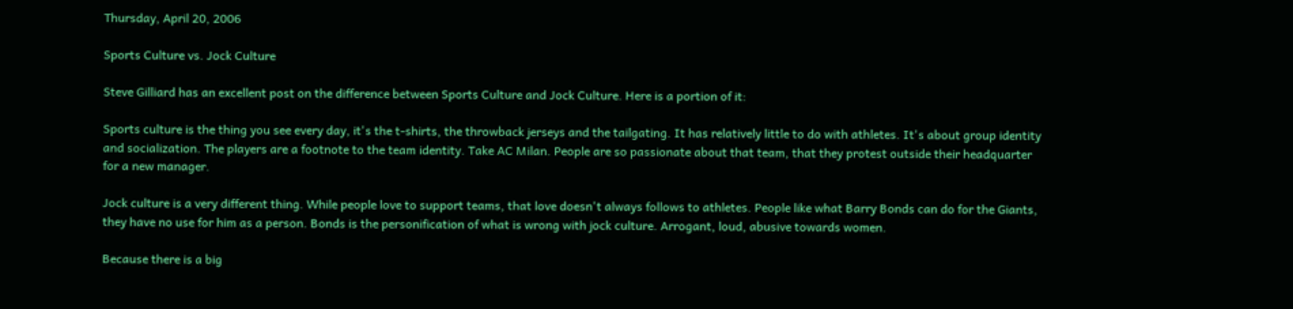Thursday, April 20, 2006

Sports Culture vs. Jock Culture

Steve Gilliard has an excellent post on the difference between Sports Culture and Jock Culture. Here is a portion of it:

Sports culture is the thing you see every day, it's the t-shirts, the throwback jerseys and the tailgating. It has relatively little to do with athletes. It's about group identity and socialization. The players are a footnote to the team identity. Take AC Milan. People are so passionate about that team, that they protest outside their headquarter for a new manager.

Jock culture is a very different thing. While people love to support teams, that love doesn't always follows to athletes. People like what Barry Bonds can do for the Giants, they have no use for him as a person. Bonds is the personification of what is wrong with jock culture. Arrogant, loud, abusive towards women.

Because there is a big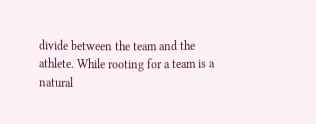divide between the team and the athlete. While rooting for a team is a natural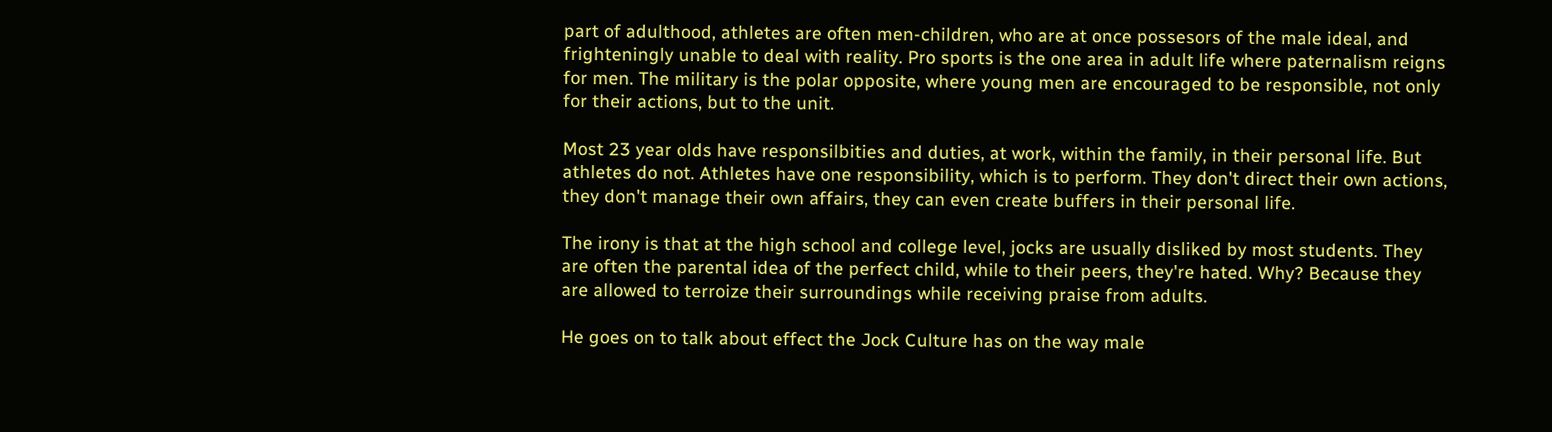part of adulthood, athletes are often men-children, who are at once possesors of the male ideal, and frighteningly unable to deal with reality. Pro sports is the one area in adult life where paternalism reigns for men. The military is the polar opposite, where young men are encouraged to be responsible, not only for their actions, but to the unit.

Most 23 year olds have responsilbities and duties, at work, within the family, in their personal life. But athletes do not. Athletes have one responsibility, which is to perform. They don't direct their own actions, they don't manage their own affairs, they can even create buffers in their personal life.

The irony is that at the high school and college level, jocks are usually disliked by most students. They are often the parental idea of the perfect child, while to their peers, they're hated. Why? Because they are allowed to terroize their surroundings while receiving praise from adults.

He goes on to talk about effect the Jock Culture has on the way male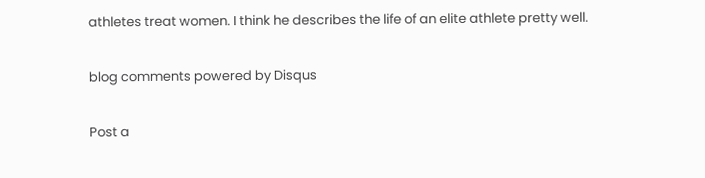athletes treat women. I think he describes the life of an elite athlete pretty well.

blog comments powered by Disqus

Post a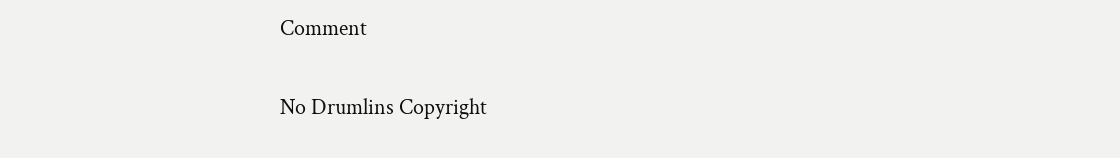Comment


No Drumlins Copyright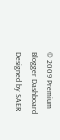© 2009 Premium Blogger Dashboard Designed by SAER